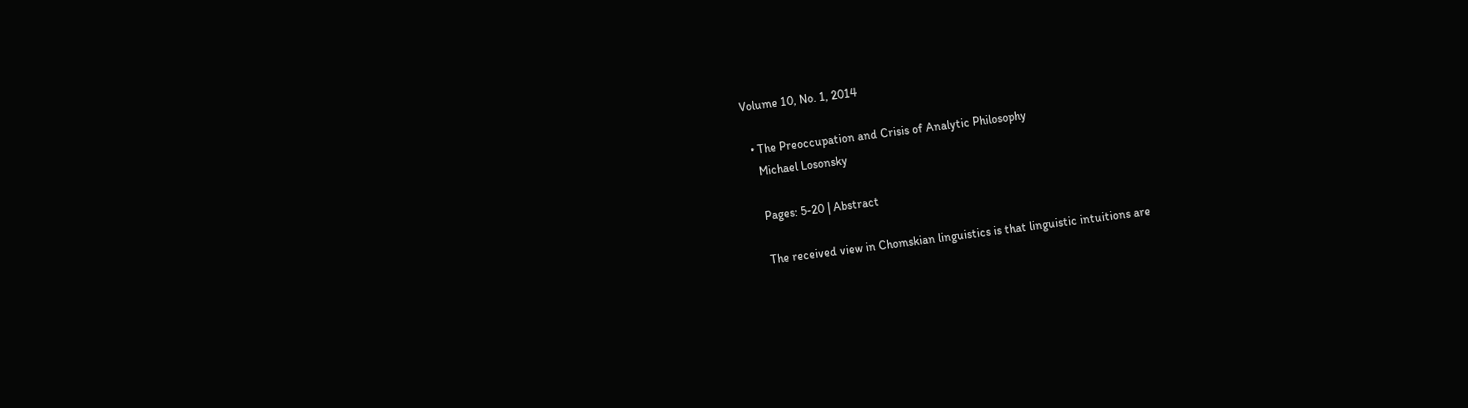Volume 10, No. 1, 2014

  • The Preoccupation and Crisis of Analytic Philosophy
    Michael Losonsky

    Pages: 5-20 | Abstract

    The received view in Chomskian linguistics is that linguistic intuitions are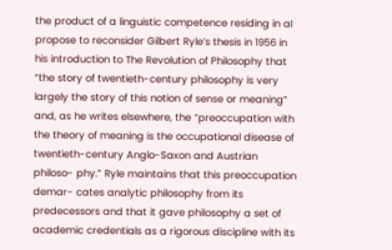the product of a linguistic competence residing in aI propose to reconsider Gilbert Ryle’s thesis in 1956 in his introduction to The Revolution of Philosophy that “the story of twentieth-century philosophy is very largely the story of this notion of sense or meaning” and, as he writes elsewhere, the “preoccupation with the theory of meaning is the occupational disease of twentieth-century Anglo-Saxon and Austrian philoso- phy.” Ryle maintains that this preoccupation demar- cates analytic philosophy from its predecessors and that it gave philosophy a set of academic credentials as a rigorous discipline with its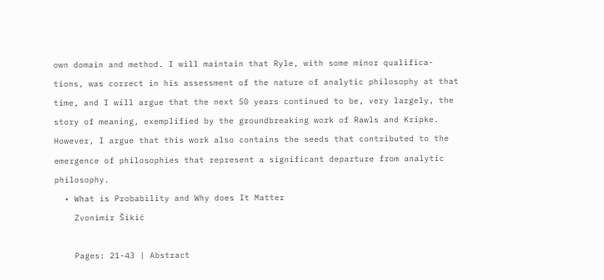own domain and method. I will maintain that Ryle, with some minor qualifica- tions, was correct in his assessment of the nature of analytic philosophy at that time, and I will argue that the next 50 years continued to be, very largely, the story of meaning, exemplified by the groundbreaking work of Rawls and Kripke. However, I argue that this work also contains the seeds that contributed to the emergence of philosophies that represent a significant departure from analytic philosophy.
  • What is Probability and Why does It Matter
    Zvonimir Šikić

    Pages: 21-43 | Abstract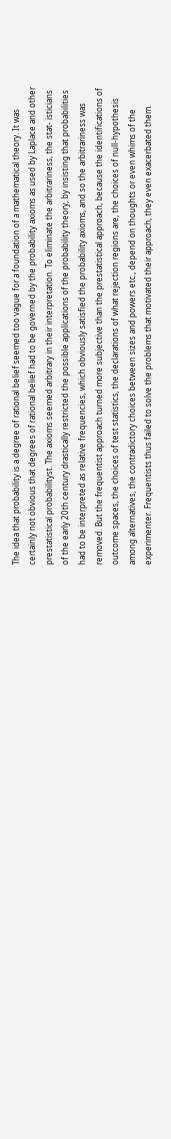The idea that probability is a degree of rational belief seemed too vague for a foundation of a mathematical theory. It was certainly not obvious that degrees of rational belief had to be governed by the probability axioms as used by Laplace and other prestatistical probabilityst. The axioms seemed arbitrary in their interpretation. To eliminate the arbitrariness, the stat- isticians of the early 20th century drastically restricted the possible applications of the probability theory, by insisting that probabilities had to be interpreted as relative frequencies, which obviously satisfied the probability axioms, and so the arbitrariness was removed. But the frequentist approach turned more subjective than the prestatistical approach, because the identifications of outcome spaces, the choices of test statistics, the declarations of what rejection regions are, the choices of null-hypothesis among alternatives, the contradictory choices between sizes and powers etc., depend on thoughts or even whims of the experimenter. Frequentists thus failed to solve the problems that motivated their approach, they even exacerbated them.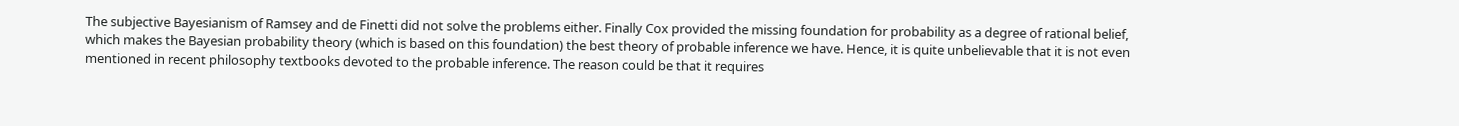The subjective Bayesianism of Ramsey and de Finetti did not solve the problems either. Finally Cox provided the missing foundation for probability as a degree of rational belief, which makes the Bayesian probability theory (which is based on this foundation) the best theory of probable inference we have. Hence, it is quite unbelievable that it is not even mentioned in recent philosophy textbooks devoted to the probable inference. The reason could be that it requires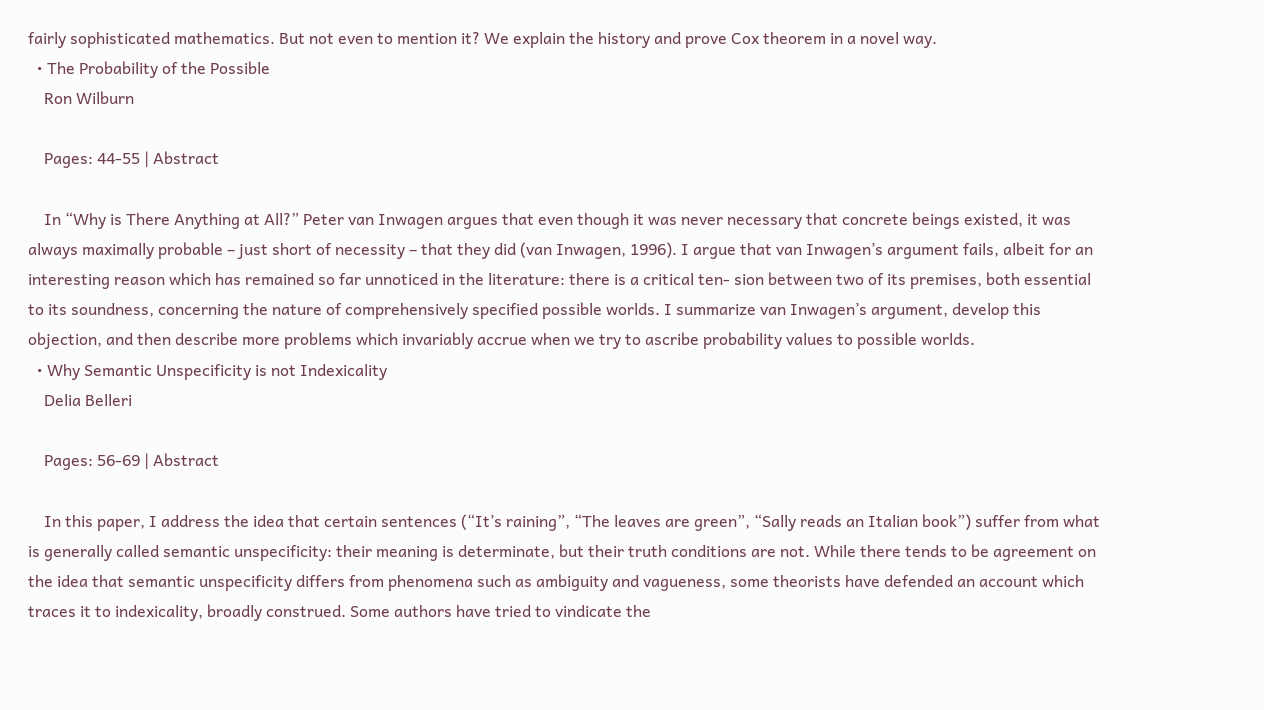fairly sophisticated mathematics. But not even to mention it? We explain the history and prove Cox theorem in a novel way.
  • The Probability of the Possible
    Ron Wilburn

    Pages: 44-55 | Abstract

    In “Why is There Anything at All?” Peter van Inwagen argues that even though it was never necessary that concrete beings existed, it was always maximally probable – just short of necessity – that they did (van Inwagen, 1996). I argue that van Inwagen’s argument fails, albeit for an interesting reason which has remained so far unnoticed in the literature: there is a critical ten- sion between two of its premises, both essential to its soundness, concerning the nature of comprehensively specified possible worlds. I summarize van Inwagen’s argument, develop this objection, and then describe more problems which invariably accrue when we try to ascribe probability values to possible worlds.
  • Why Semantic Unspecificity is not Indexicality
    Delia Belleri

    Pages: 56-69 | Abstract

    In this paper, I address the idea that certain sentences (“It’s raining”, “The leaves are green”, “Sally reads an Italian book”) suffer from what is generally called semantic unspecificity: their meaning is determinate, but their truth conditions are not. While there tends to be agreement on the idea that semantic unspecificity differs from phenomena such as ambiguity and vagueness, some theorists have defended an account which traces it to indexicality, broadly construed. Some authors have tried to vindicate the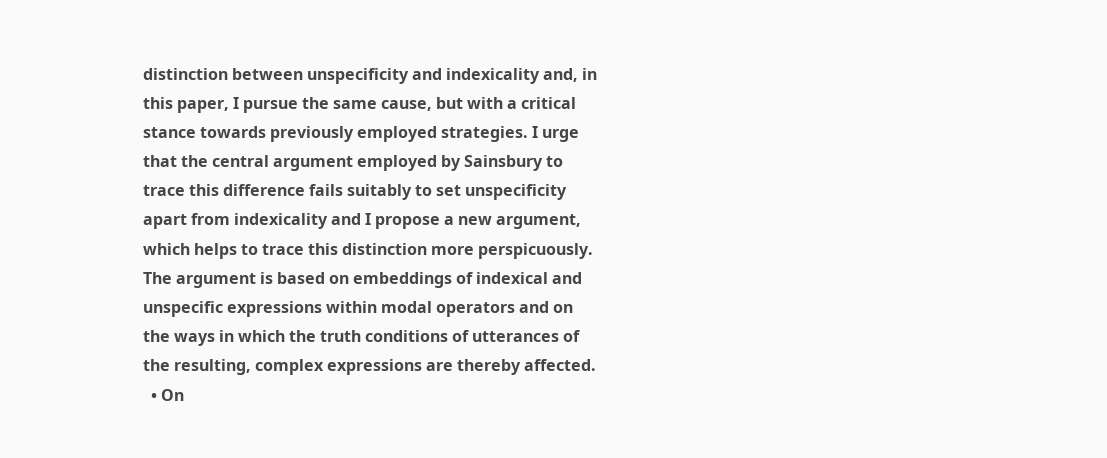distinction between unspecificity and indexicality and, in this paper, I pursue the same cause, but with a critical stance towards previously employed strategies. I urge that the central argument employed by Sainsbury to trace this difference fails suitably to set unspecificity apart from indexicality and I propose a new argument, which helps to trace this distinction more perspicuously. The argument is based on embeddings of indexical and unspecific expressions within modal operators and on the ways in which the truth conditions of utterances of the resulting, complex expressions are thereby affected.
  • On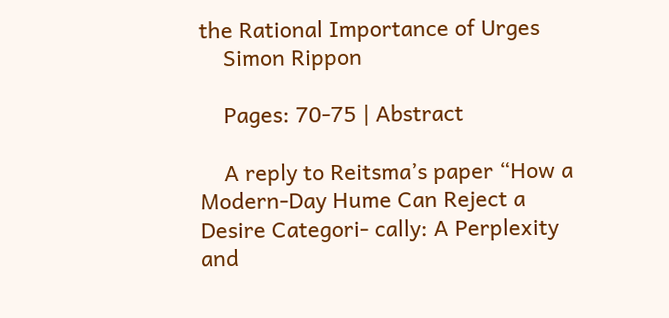the Rational Importance of Urges
    Simon Rippon

    Pages: 70-75 | Abstract

    A reply to Reitsma’s paper “How a Modern-Day Hume Can Reject a Desire Categori- cally: A Perplexity and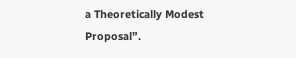a Theoretically Modest Proposal”.